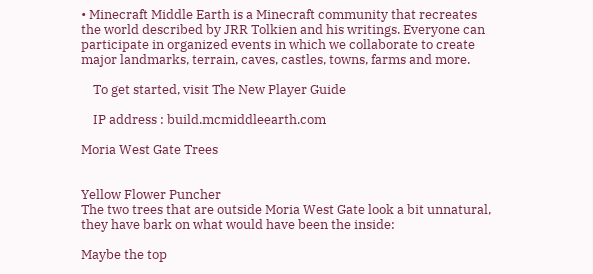• Minecraft Middle Earth is a Minecraft community that recreates the world described by JRR Tolkien and his writings. Everyone can participate in organized events in which we collaborate to create major landmarks, terrain, caves, castles, towns, farms and more.

    To get started, visit The New Player Guide

    IP address : build.mcmiddleearth.com

Moria West Gate Trees


Yellow Flower Puncher
The two trees that are outside Moria West Gate look a bit unnatural, they have bark on what would have been the inside:

Maybe the top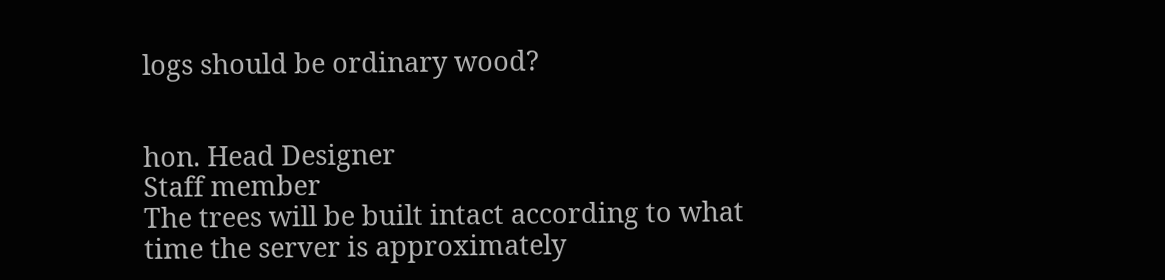logs should be ordinary wood?


hon. Head Designer
Staff member
The trees will be built intact according to what time the server is approximately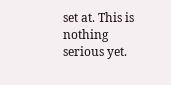set at. This is nothing serious yet.